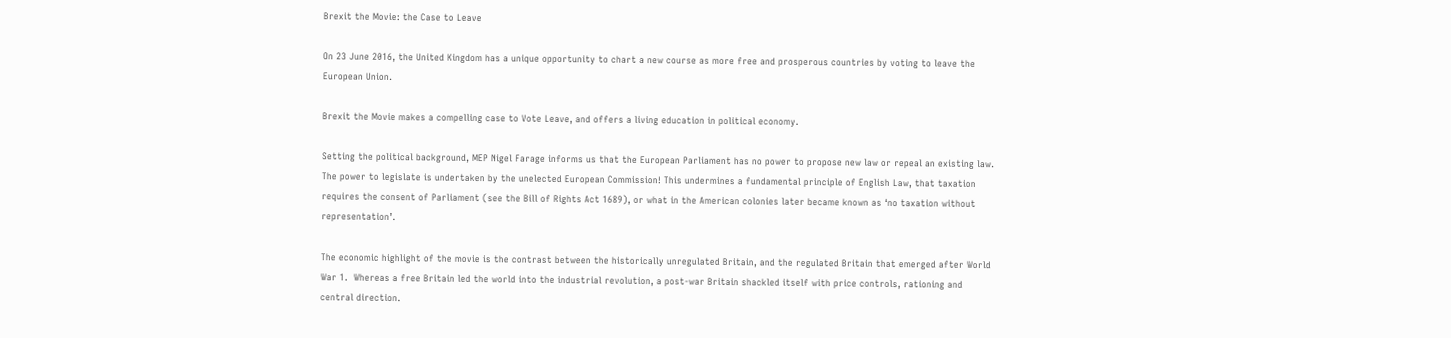Brexit the Movie: the Case to Leave

On 23 June 2016, the United Kingdom has a unique opportunity to chart a new course as more free and prosperous countries by voting to leave the European Union.

Brexit the Movie makes a compelling case to Vote Leave, and offers a living education in political economy.

Setting the political background, MEP Nigel Farage informs us that the European Parliament has no power to propose new law or repeal an existing law. The power to legislate is undertaken by the unelected European Commission! This undermines a fundamental principle of English Law, that taxation requires the consent of Parliament (see the Bill of Rights Act 1689), or what in the American colonies later became known as ‘no taxation without representation’.

The economic highlight of the movie is the contrast between the historically unregulated Britain, and the regulated Britain that emerged after World War 1.  Whereas a free Britain led the world into the industrial revolution, a post-war Britain shackled itself with price controls, rationing and central direction.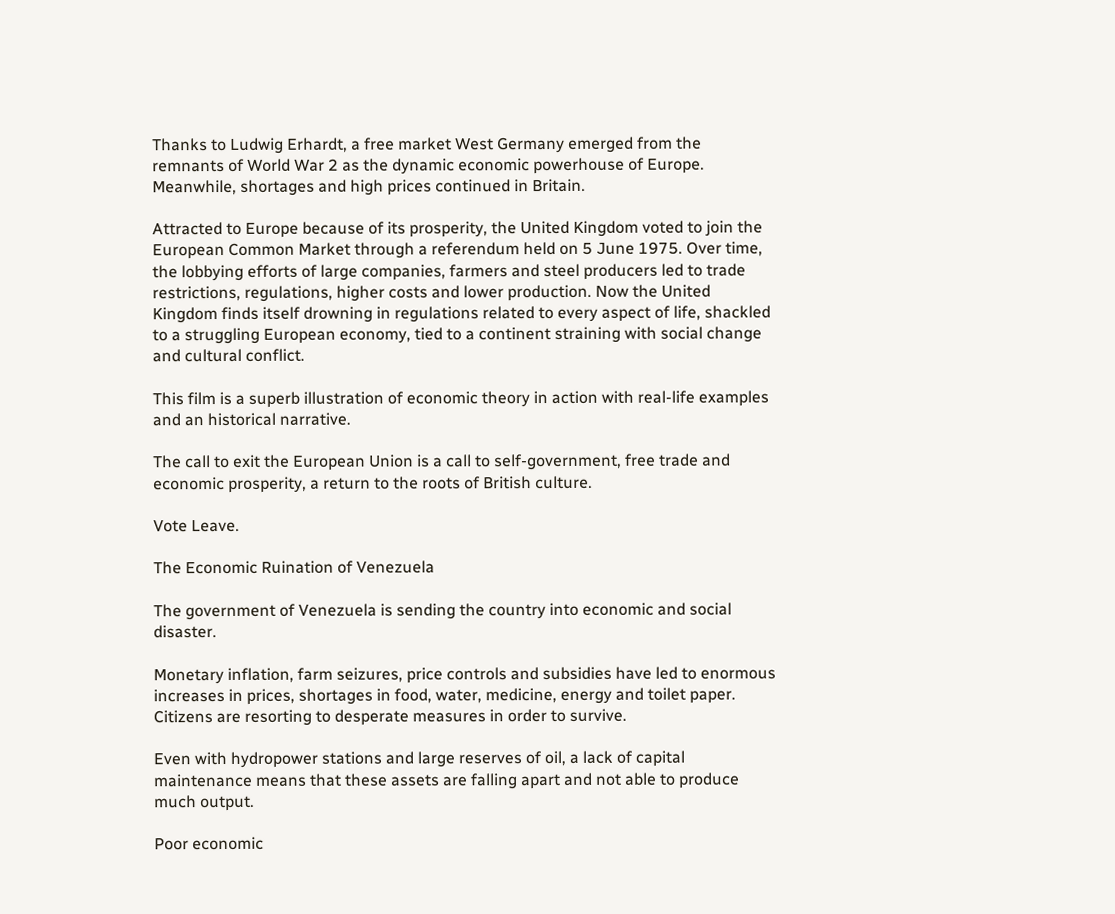Thanks to Ludwig Erhardt, a free market West Germany emerged from the remnants of World War 2 as the dynamic economic powerhouse of Europe. Meanwhile, shortages and high prices continued in Britain.

Attracted to Europe because of its prosperity, the United Kingdom voted to join the European Common Market through a referendum held on 5 June 1975. Over time, the lobbying efforts of large companies, farmers and steel producers led to trade restrictions, regulations, higher costs and lower production. Now the United Kingdom finds itself drowning in regulations related to every aspect of life, shackled to a struggling European economy, tied to a continent straining with social change and cultural conflict.

This film is a superb illustration of economic theory in action with real-life examples and an historical narrative.

The call to exit the European Union is a call to self-government, free trade and economic prosperity, a return to the roots of British culture.

Vote Leave.

The Economic Ruination of Venezuela

The government of Venezuela is sending the country into economic and social disaster.

Monetary inflation, farm seizures, price controls and subsidies have led to enormous increases in prices, shortages in food, water, medicine, energy and toilet paper. Citizens are resorting to desperate measures in order to survive.

Even with hydropower stations and large reserves of oil, a lack of capital maintenance means that these assets are falling apart and not able to produce much output.

Poor economic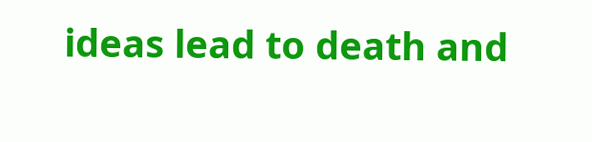ideas lead to death and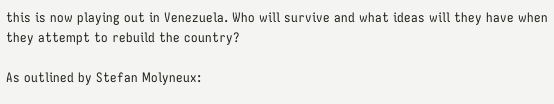this is now playing out in Venezuela. Who will survive and what ideas will they have when they attempt to rebuild the country?

As outlined by Stefan Molyneux: